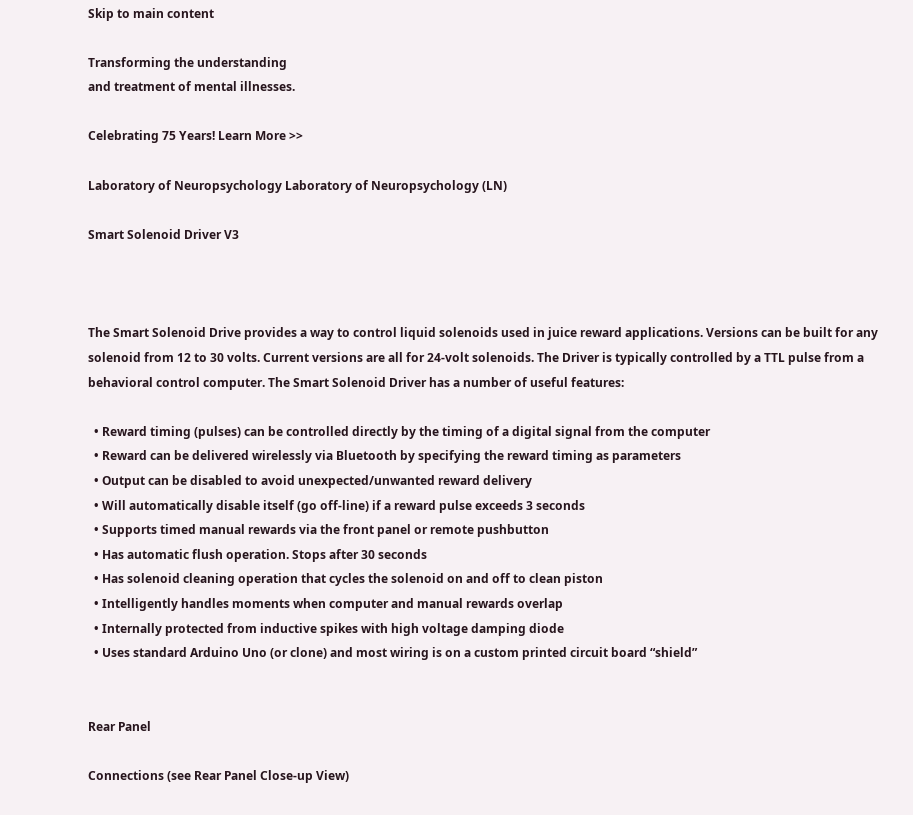Skip to main content

Transforming the understanding
and treatment of mental illnesses.

Celebrating 75 Years! Learn More >>

Laboratory of Neuropsychology Laboratory of Neuropsychology (LN)

Smart Solenoid Driver V3



The Smart Solenoid Drive provides a way to control liquid solenoids used in juice reward applications. Versions can be built for any solenoid from 12 to 30 volts. Current versions are all for 24-volt solenoids. The Driver is typically controlled by a TTL pulse from a behavioral control computer. The Smart Solenoid Driver has a number of useful features:

  • Reward timing (pulses) can be controlled directly by the timing of a digital signal from the computer
  • Reward can be delivered wirelessly via Bluetooth by specifying the reward timing as parameters
  • Output can be disabled to avoid unexpected/unwanted reward delivery
  • Will automatically disable itself (go off-line) if a reward pulse exceeds 3 seconds
  • Supports timed manual rewards via the front panel or remote pushbutton
  • Has automatic flush operation. Stops after 30 seconds
  • Has solenoid cleaning operation that cycles the solenoid on and off to clean piston
  • Intelligently handles moments when computer and manual rewards overlap
  • Internally protected from inductive spikes with high voltage damping diode
  • Uses standard Arduino Uno (or clone) and most wiring is on a custom printed circuit board “shield”


Rear Panel

Connections (see Rear Panel Close-up View)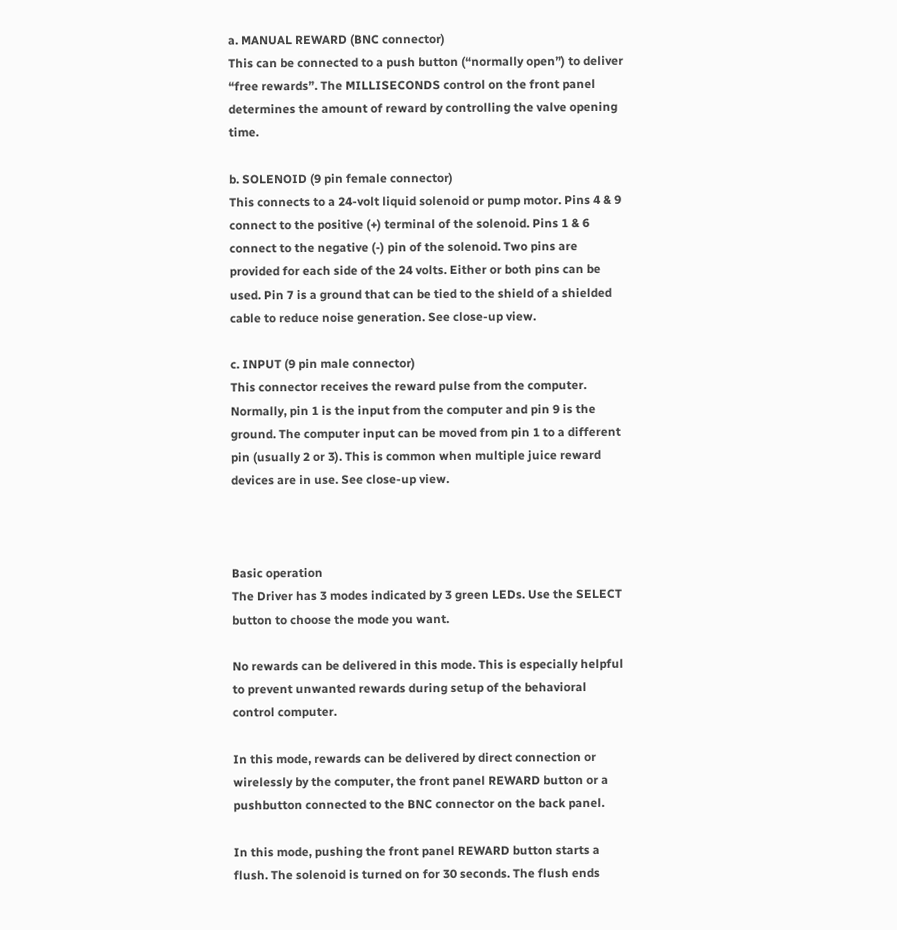a. MANUAL REWARD (BNC connector)
This can be connected to a push button (“normally open”) to deliver “free rewards”. The MILLISECONDS control on the front panel determines the amount of reward by controlling the valve opening time.

b. SOLENOID (9 pin female connector)
This connects to a 24-volt liquid solenoid or pump motor. Pins 4 & 9 connect to the positive (+) terminal of the solenoid. Pins 1 & 6 connect to the negative (-) pin of the solenoid. Two pins are provided for each side of the 24 volts. Either or both pins can be used. Pin 7 is a ground that can be tied to the shield of a shielded cable to reduce noise generation. See close-up view.

c. INPUT (9 pin male connector)
This connector receives the reward pulse from the computer. Normally, pin 1 is the input from the computer and pin 9 is the ground. The computer input can be moved from pin 1 to a different pin (usually 2 or 3). This is common when multiple juice reward devices are in use. See close-up view.



Basic operation
The Driver has 3 modes indicated by 3 green LEDs. Use the SELECT button to choose the mode you want.

No rewards can be delivered in this mode. This is especially helpful to prevent unwanted rewards during setup of the behavioral control computer.

In this mode, rewards can be delivered by direct connection or wirelessly by the computer, the front panel REWARD button or a pushbutton connected to the BNC connector on the back panel.

In this mode, pushing the front panel REWARD button starts a flush. The solenoid is turned on for 30 seconds. The flush ends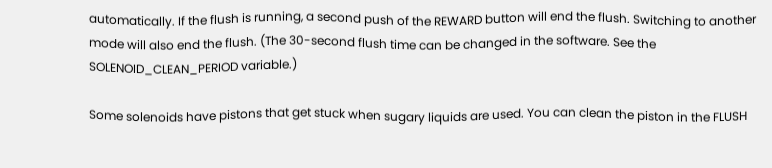automatically. If the flush is running, a second push of the REWARD button will end the flush. Switching to another mode will also end the flush. (The 30-second flush time can be changed in the software. See the SOLENOID_CLEAN_PERIOD variable.)

Some solenoids have pistons that get stuck when sugary liquids are used. You can clean the piston in the FLUSH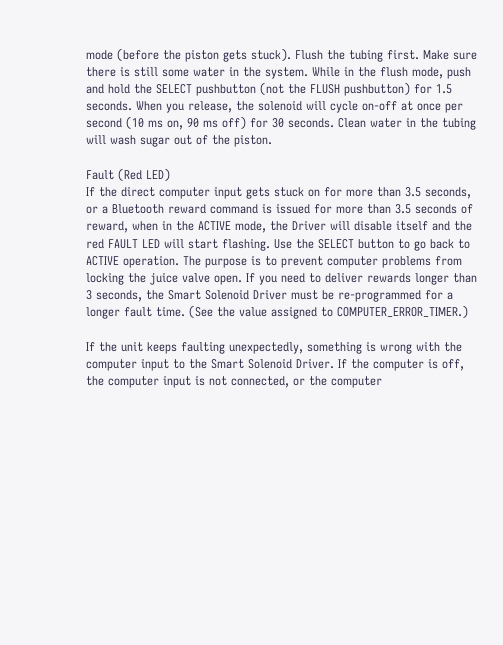mode (before the piston gets stuck). Flush the tubing first. Make sure there is still some water in the system. While in the flush mode, push and hold the SELECT pushbutton (not the FLUSH pushbutton) for 1.5 seconds. When you release, the solenoid will cycle on-off at once per second (10 ms on, 90 ms off) for 30 seconds. Clean water in the tubing will wash sugar out of the piston.

Fault (Red LED)
If the direct computer input gets stuck on for more than 3.5 seconds, or a Bluetooth reward command is issued for more than 3.5 seconds of reward, when in the ACTIVE mode, the Driver will disable itself and the red FAULT LED will start flashing. Use the SELECT button to go back to ACTIVE operation. The purpose is to prevent computer problems from locking the juice valve open. If you need to deliver rewards longer than 3 seconds, the Smart Solenoid Driver must be re-programmed for a longer fault time. (See the value assigned to COMPUTER_ERROR_TIMER.)

If the unit keeps faulting unexpectedly, something is wrong with the computer input to the Smart Solenoid Driver. If the computer is off, the computer input is not connected, or the computer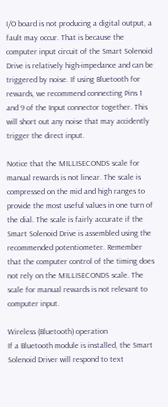I/O board is not producing a digital output, a fault may occur. That is because the computer input circuit of the Smart Solenoid Drive is relatively high-impedance and can be triggered by noise. If using Bluetooth for rewards, we recommend connecting Pins 1 and 9 of the Input connector together. This will short out any noise that may accidently trigger the direct input.

Notice that the MILLISECONDS scale for manual rewards is not linear. The scale is compressed on the mid and high ranges to provide the most useful values in one turn of the dial. The scale is fairly accurate if the Smart Solenoid Drive is assembled using the recommended potentiometer. Remember that the computer control of the timing does not rely on the MILLISECONDS scale. The scale for manual rewards is not relevant to computer input.

Wireless (Bluetooth) operation
If a Bluetooth module is installed, the Smart Solenoid Driver will respond to text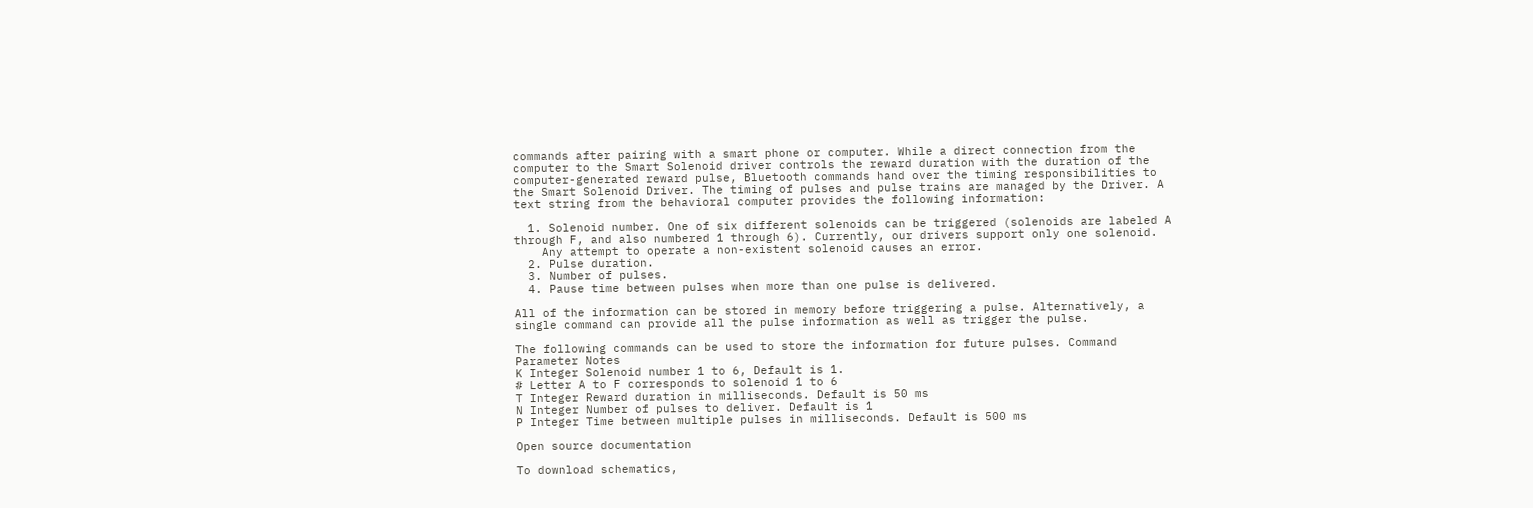commands after pairing with a smart phone or computer. While a direct connection from the computer to the Smart Solenoid driver controls the reward duration with the duration of the computer-generated reward pulse, Bluetooth commands hand over the timing responsibilities to the Smart Solenoid Driver. The timing of pulses and pulse trains are managed by the Driver. A text string from the behavioral computer provides the following information:

  1. Solenoid number. One of six different solenoids can be triggered (solenoids are labeled A through F, and also numbered 1 through 6). Currently, our drivers support only one solenoid.
    Any attempt to operate a non-existent solenoid causes an error.
  2. Pulse duration.
  3. Number of pulses.
  4. Pause time between pulses when more than one pulse is delivered.

All of the information can be stored in memory before triggering a pulse. Alternatively, a single command can provide all the pulse information as well as trigger the pulse.

The following commands can be used to store the information for future pulses. Command Parameter Notes
K Integer Solenoid number 1 to 6, Default is 1.
# Letter A to F corresponds to solenoid 1 to 6
T Integer Reward duration in milliseconds. Default is 50 ms
N Integer Number of pulses to deliver. Default is 1
P Integer Time between multiple pulses in milliseconds. Default is 500 ms

Open source documentation

To download schematics,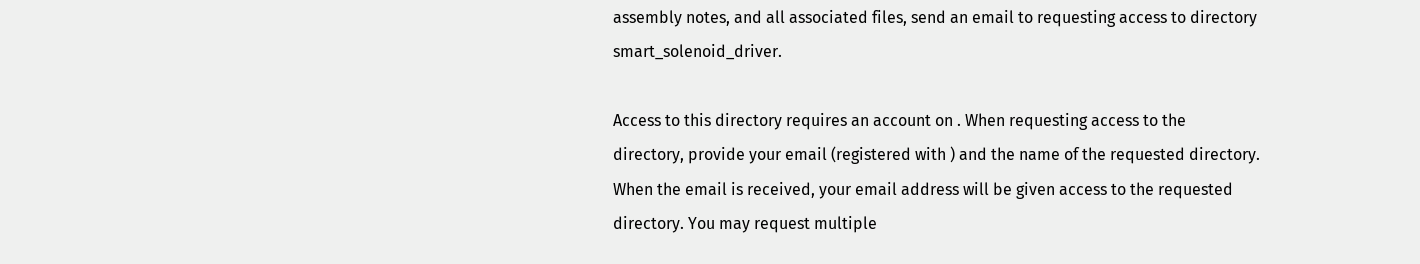assembly notes, and all associated files, send an email to requesting access to directory smart_solenoid_driver.

Access to this directory requires an account on . When requesting access to the directory, provide your email (registered with ) and the name of the requested directory. When the email is received, your email address will be given access to the requested directory. You may request multiple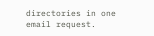directories in one email request.